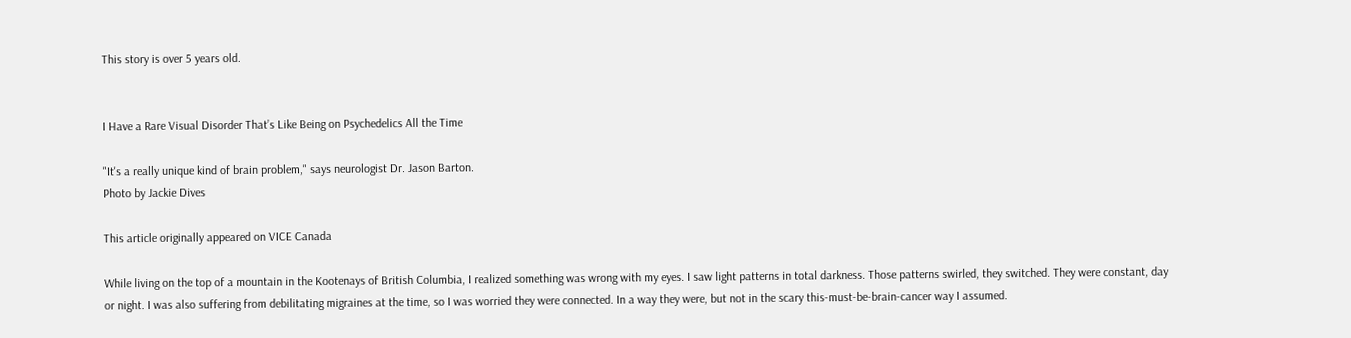This story is over 5 years old.


I Have a Rare Visual Disorder That’s Like Being on Psychedelics All the Time

"It's a really unique kind of brain problem," says neurologist Dr. Jason Barton.
Photo by Jackie Dives

This article originally appeared on VICE Canada

While living on the top of a mountain in the Kootenays of British Columbia, I realized something was wrong with my eyes. I saw light patterns in total darkness. Those patterns swirled, they switched. They were constant, day or night. I was also suffering from debilitating migraines at the time, so I was worried they were connected. In a way they were, but not in the scary this-must-be-brain-cancer way I assumed.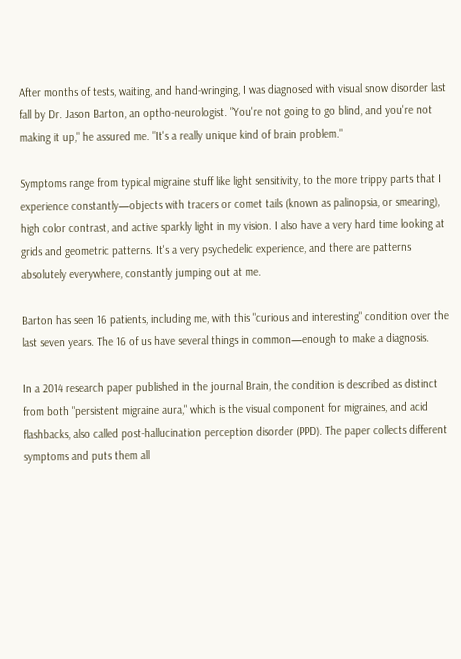After months of tests, waiting, and hand-wringing, I was diagnosed with visual snow disorder last fall by Dr. Jason Barton, an optho-neurologist. "You're not going to go blind, and you're not making it up," he assured me. "It's a really unique kind of brain problem."

Symptoms range from typical migraine stuff like light sensitivity, to the more trippy parts that I experience constantly—objects with tracers or comet tails (known as palinopsia, or smearing), high color contrast, and active sparkly light in my vision. I also have a very hard time looking at grids and geometric patterns. It's a very psychedelic experience, and there are patterns absolutely everywhere, constantly jumping out at me.

Barton has seen 16 patients, including me, with this "curious and interesting" condition over the last seven years. The 16 of us have several things in common—enough to make a diagnosis.

In a 2014 research paper published in the journal Brain, the condition is described as distinct from both "persistent migraine aura," which is the visual component for migraines, and acid flashbacks, also called post-hallucination perception disorder (PPD). The paper collects different symptoms and puts them all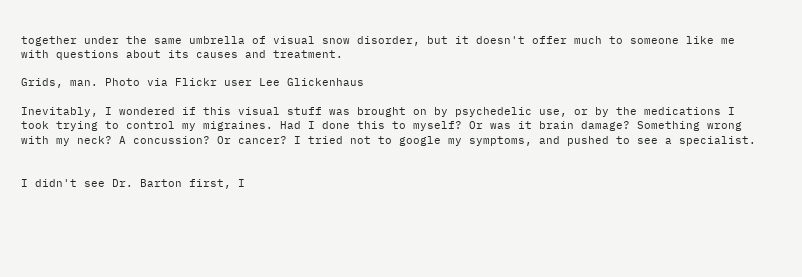together under the same umbrella of visual snow disorder, but it doesn't offer much to someone like me with questions about its causes and treatment.

Grids, man. Photo via Flickr user Lee Glickenhaus

Inevitably, I wondered if this visual stuff was brought on by psychedelic use, or by the medications I took trying to control my migraines. Had I done this to myself? Or was it brain damage? Something wrong with my neck? A concussion? Or cancer? I tried not to google my symptoms, and pushed to see a specialist.


I didn't see Dr. Barton first, I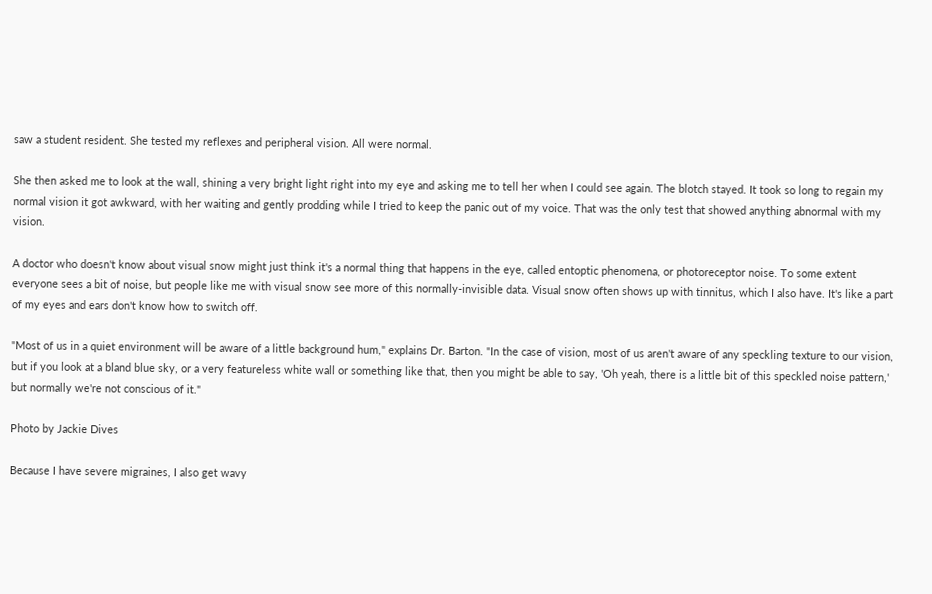saw a student resident. She tested my reflexes and peripheral vision. All were normal.

She then asked me to look at the wall, shining a very bright light right into my eye and asking me to tell her when I could see again. The blotch stayed. It took so long to regain my normal vision it got awkward, with her waiting and gently prodding while I tried to keep the panic out of my voice. That was the only test that showed anything abnormal with my vision.

A doctor who doesn't know about visual snow might just think it's a normal thing that happens in the eye, called entoptic phenomena, or photoreceptor noise. To some extent everyone sees a bit of noise, but people like me with visual snow see more of this normally-invisible data. Visual snow often shows up with tinnitus, which I also have. It's like a part of my eyes and ears don't know how to switch off.

"Most of us in a quiet environment will be aware of a little background hum," explains Dr. Barton. "In the case of vision, most of us aren't aware of any speckling texture to our vision, but if you look at a bland blue sky, or a very featureless white wall or something like that, then you might be able to say, 'Oh yeah, there is a little bit of this speckled noise pattern,' but normally we're not conscious of it."

Photo by Jackie Dives

Because I have severe migraines, I also get wavy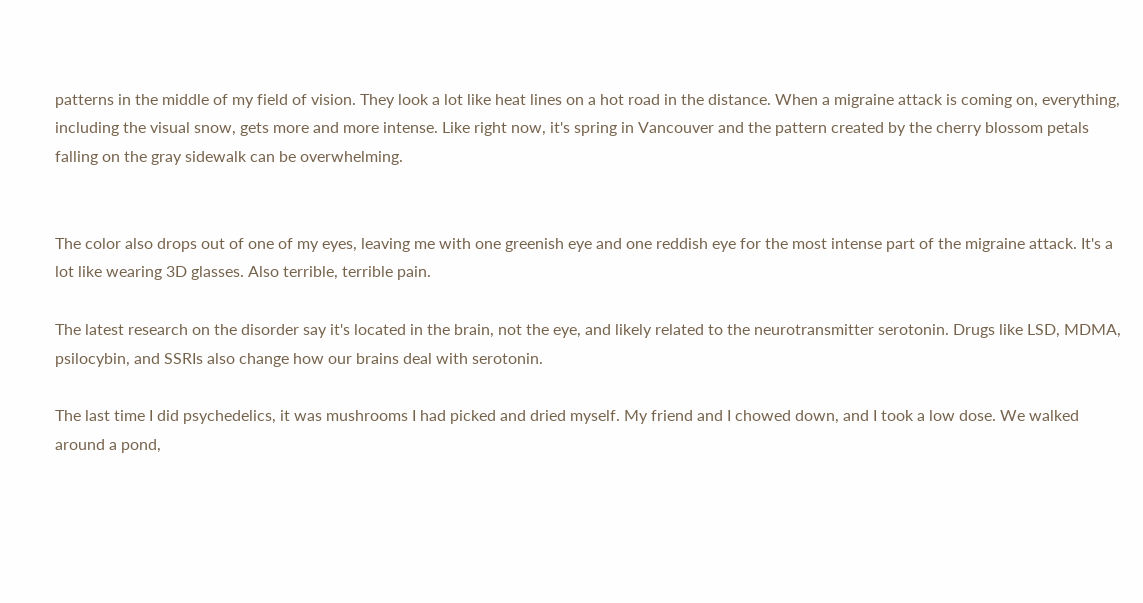patterns in the middle of my field of vision. They look a lot like heat lines on a hot road in the distance. When a migraine attack is coming on, everything, including the visual snow, gets more and more intense. Like right now, it's spring in Vancouver and the pattern created by the cherry blossom petals falling on the gray sidewalk can be overwhelming.


The color also drops out of one of my eyes, leaving me with one greenish eye and one reddish eye for the most intense part of the migraine attack. It's a lot like wearing 3D glasses. Also terrible, terrible pain.

The latest research on the disorder say it's located in the brain, not the eye, and likely related to the neurotransmitter serotonin. Drugs like LSD, MDMA, psilocybin, and SSRIs also change how our brains deal with serotonin.

The last time I did psychedelics, it was mushrooms I had picked and dried myself. My friend and I chowed down, and I took a low dose. We walked around a pond,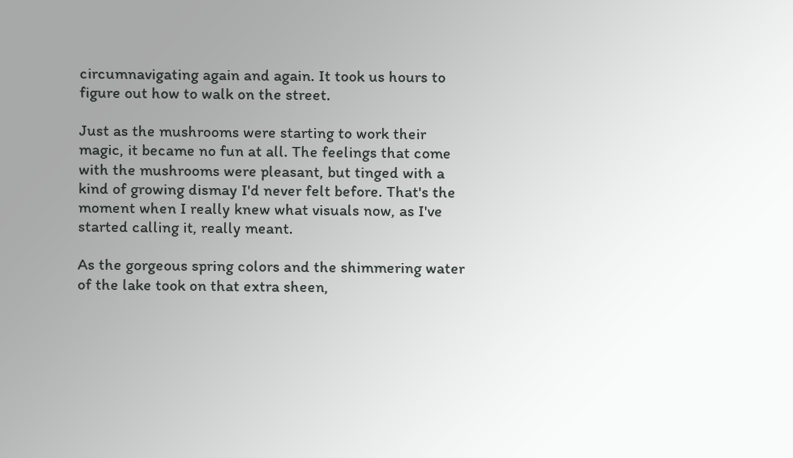circumnavigating again and again. It took us hours to figure out how to walk on the street.

Just as the mushrooms were starting to work their magic, it became no fun at all. The feelings that come with the mushrooms were pleasant, but tinged with a kind of growing dismay I'd never felt before. That's the moment when I really knew what visuals now, as I've started calling it, really meant.

As the gorgeous spring colors and the shimmering water of the lake took on that extra sheen,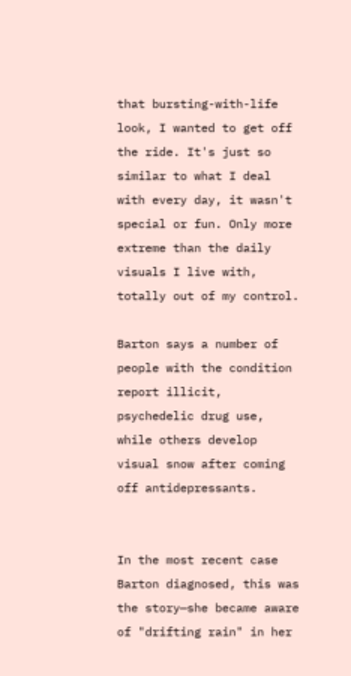that bursting-with-life look, I wanted to get off the ride. It's just so similar to what I deal with every day, it wasn't special or fun. Only more extreme than the daily visuals I live with, totally out of my control.

Barton says a number of people with the condition report illicit, psychedelic drug use, while others develop visual snow after coming off antidepressants.


In the most recent case Barton diagnosed, this was the story—she became aware of "drifting rain" in her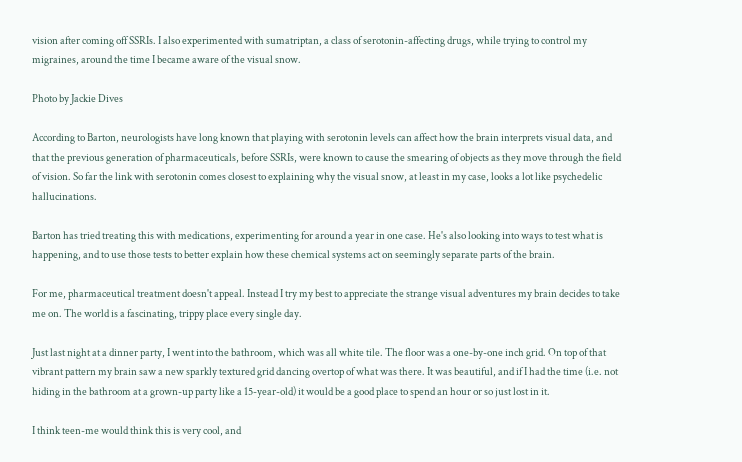vision after coming off SSRIs. I also experimented with sumatriptan, a class of serotonin-affecting drugs, while trying to control my migraines, around the time I became aware of the visual snow.

Photo by Jackie Dives

According to Barton, neurologists have long known that playing with serotonin levels can affect how the brain interprets visual data, and that the previous generation of pharmaceuticals, before SSRIs, were known to cause the smearing of objects as they move through the field of vision. So far the link with serotonin comes closest to explaining why the visual snow, at least in my case, looks a lot like psychedelic hallucinations.

Barton has tried treating this with medications, experimenting for around a year in one case. He's also looking into ways to test what is happening, and to use those tests to better explain how these chemical systems act on seemingly separate parts of the brain.

For me, pharmaceutical treatment doesn't appeal. Instead I try my best to appreciate the strange visual adventures my brain decides to take me on. The world is a fascinating, trippy place every single day.

Just last night at a dinner party, I went into the bathroom, which was all white tile. The floor was a one-by-one inch grid. On top of that vibrant pattern my brain saw a new sparkly textured grid dancing overtop of what was there. It was beautiful, and if I had the time (i.e. not hiding in the bathroom at a grown-up party like a 15-year-old) it would be a good place to spend an hour or so just lost in it.

I think teen-me would think this is very cool, and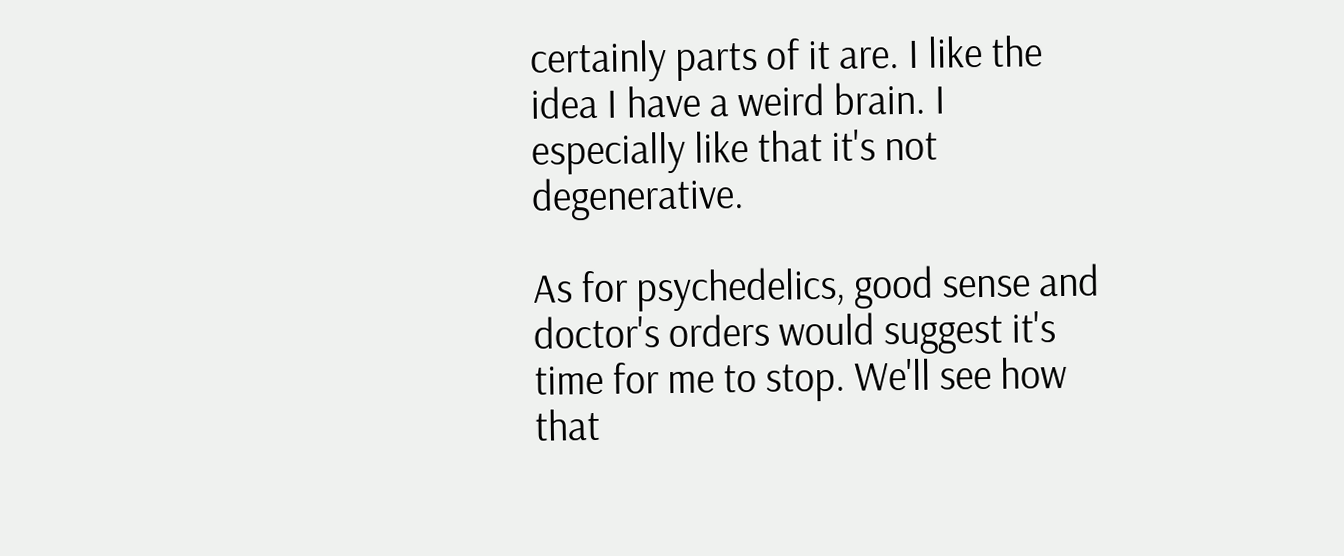certainly parts of it are. I like the idea I have a weird brain. I especially like that it's not degenerative.

As for psychedelics, good sense and doctor's orders would suggest it's time for me to stop. We'll see how that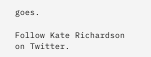goes.

Follow Kate Richardson on Twitter.